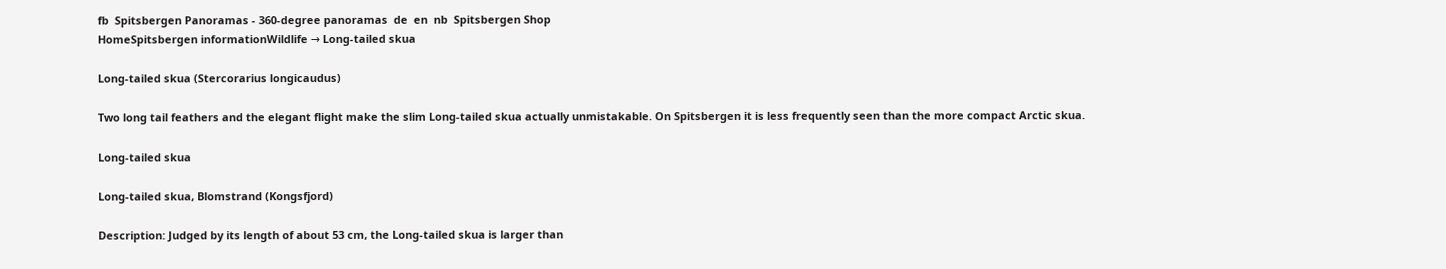fb  Spitsbergen Panoramas - 360-degree panoramas  de  en  nb  Spitsbergen Shop
HomeSpitsbergen informationWildlife → Long-tailed skua

Long-tailed skua (Stercorarius longicaudus)

Two long tail feathers and the elegant flight make the slim Long-tailed skua actually unmistakable. On Spitsbergen it is less frequently seen than the more compact Arctic skua.

Long-tailed skua

Long-tailed skua, Blomstrand (Kongsfjord)

Description: Judged by its length of about 53 cm, the Long-tailed skua is larger than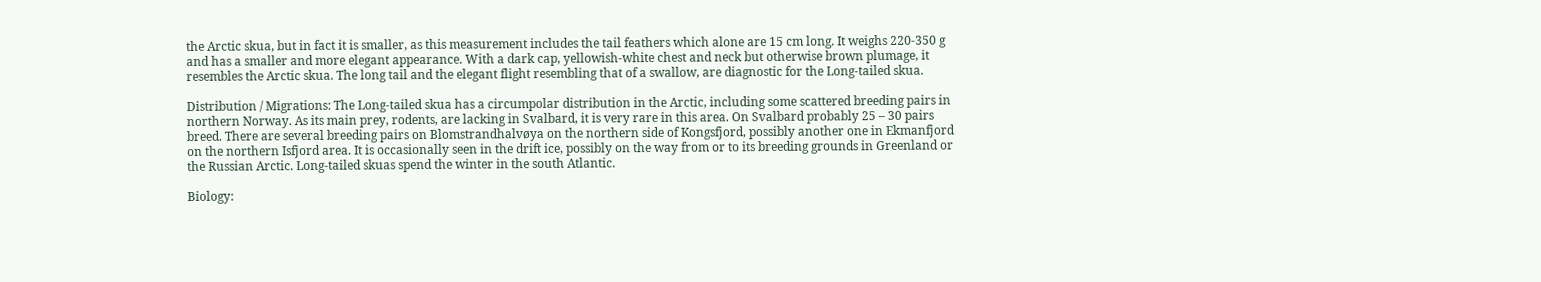the Arctic skua, but in fact it is smaller, as this measurement includes the tail feathers which alone are 15 cm long. It weighs 220-350 g and has a smaller and more elegant appearance. With a dark cap, yellowish-white chest and neck but otherwise brown plumage, it resembles the Arctic skua. The long tail and the elegant flight resembling that of a swallow, are diagnostic for the Long-tailed skua.

Distribution / Migrations: The Long-tailed skua has a circumpolar distribution in the Arctic, including some scattered breeding pairs in northern Norway. As its main prey, rodents, are lacking in Svalbard, it is very rare in this area. On Svalbard probably 25 – 30 pairs breed. There are several breeding pairs on Blomstrandhalvøya on the northern side of Kongsfjord, possibly another one in Ekmanfjord on the northern Isfjord area. It is occasionally seen in the drift ice, possibly on the way from or to its breeding grounds in Greenland or the Russian Arctic. Long-tailed skuas spend the winter in the south Atlantic.

Biology: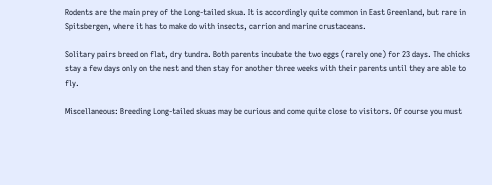Rodents are the main prey of the Long-tailed skua. It is accordingly quite common in East Greenland, but rare in Spitsbergen, where it has to make do with insects, carrion and marine crustaceans.

Solitary pairs breed on flat, dry tundra. Both parents incubate the two eggs (rarely one) for 23 days. The chicks stay a few days only on the nest and then stay for another three weeks with their parents until they are able to fly.

Miscellaneous: Breeding Long-tailed skuas may be curious and come quite close to visitors. Of course you must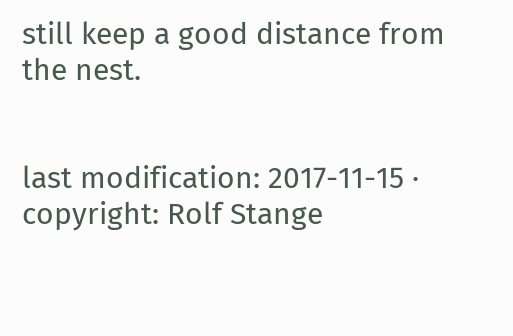still keep a good distance from the nest.


last modification: 2017-11-15 · copyright: Rolf Stange